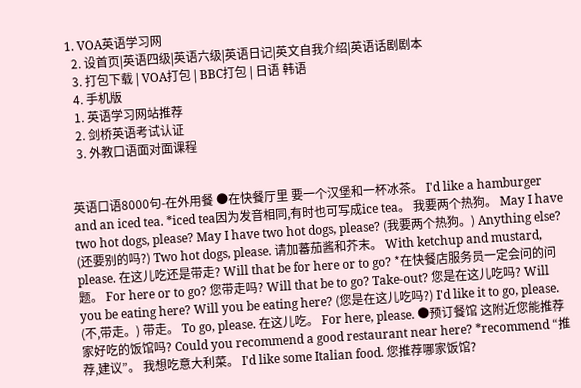1. VOA英语学习网
  2. 设首页|英语四级|英语六级|英语日记|英文自我介绍|英语话剧剧本
  3. 打包下载 | VOA打包 | BBC打包 | 日语 韩语
  4. 手机版
  1. 英语学习网站推荐
  2. 剑桥英语考试认证
  3. 外教口语面对面课程


英语口语8000句-在外用餐 ●在快餐厅里 要一个汉堡和一杯冰茶。 I'd like a hamburger and an iced tea. *iced tea因为发音相同,有时也可写成ice tea。 我要两个热狗。 May I have two hot dogs, please? May I have two hot dogs, please? (我要两个热狗。) Anything else? (还要别的吗?) Two hot dogs, please. 请加蕃茄酱和芥末。 With ketchup and mustard, please. 在这儿吃还是带走? Will that be for here or to go? *在快餐店服务员一定会问的问题。 For here or to go? 您带走吗? Will that be to go? Take-out? 您是在这儿吃吗? Will you be eating here? Will you be eating here? (您是在这儿吃吗?) I'd like it to go, please. (不,带走。) 带走。 To go, please. 在这儿吃。 For here, please. ●预订餐馆 这附近您能推荐家好吃的饭馆吗? Could you recommend a good restaurant near here? *recommend “推荐,建议”。 我想吃意大利菜。 I'd like some Italian food. 您推荐哪家饭馆?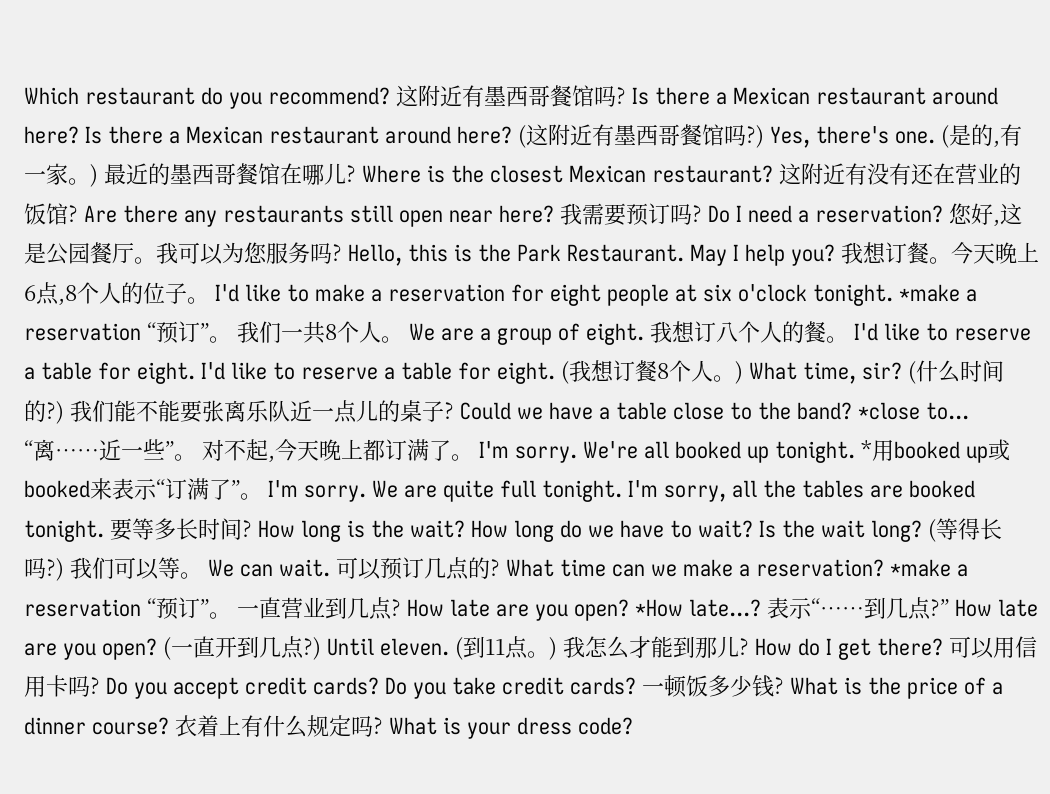Which restaurant do you recommend? 这附近有墨西哥餐馆吗? Is there a Mexican restaurant around here? Is there a Mexican restaurant around here? (这附近有墨西哥餐馆吗?) Yes, there's one. (是的,有一家。) 最近的墨西哥餐馆在哪儿? Where is the closest Mexican restaurant? 这附近有没有还在营业的饭馆? Are there any restaurants still open near here? 我需要预订吗? Do I need a reservation? 您好,这是公园餐厅。我可以为您服务吗? Hello, this is the Park Restaurant. May I help you? 我想订餐。今天晚上6点,8个人的位子。 I'd like to make a reservation for eight people at six o'clock tonight. *make a reservation “预订”。 我们一共8个人。 We are a group of eight. 我想订八个人的餐。 I'd like to reserve a table for eight. I'd like to reserve a table for eight. (我想订餐8个人。) What time, sir? (什么时间的?) 我们能不能要张离乐队近一点儿的桌子? Could we have a table close to the band? *close to... “离……近一些”。 对不起,今天晚上都订满了。 I'm sorry. We're all booked up tonight. *用booked up或booked来表示“订满了”。 I'm sorry. We are quite full tonight. I'm sorry, all the tables are booked tonight. 要等多长时间? How long is the wait? How long do we have to wait? Is the wait long? (等得长吗?) 我们可以等。 We can wait. 可以预订几点的? What time can we make a reservation? *make a reservation “预订”。 一直营业到几点? How late are you open? *How late...? 表示“……到几点?” How late are you open? (一直开到几点?) Until eleven. (到11点。) 我怎么才能到那儿? How do I get there? 可以用信用卡吗? Do you accept credit cards? Do you take credit cards? 一顿饭多少钱? What is the price of a dinner course? 衣着上有什么规定吗? What is your dress code?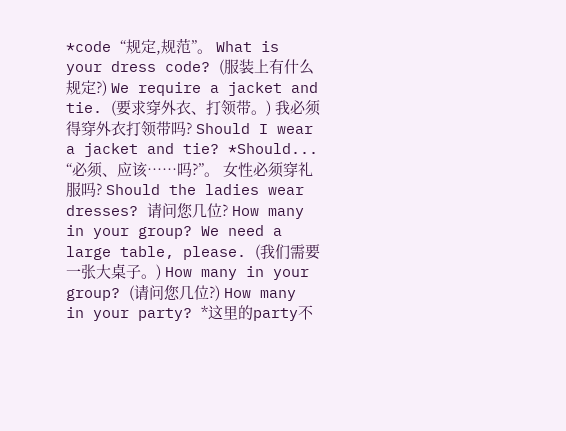*code “规定,规范”。 What is your dress code? (服装上有什么规定?) We require a jacket and tie. (要求穿外衣、打领带。) 我必须得穿外衣打领带吗? Should I wear a jacket and tie? *Should... “必须、应该……吗?”。 女性必须穿礼服吗? Should the ladies wear dresses? 请问您几位? How many in your group? We need a large table, please. (我们需要一张大桌子。) How many in your group? (请问您几位?) How many in your party? *这里的party不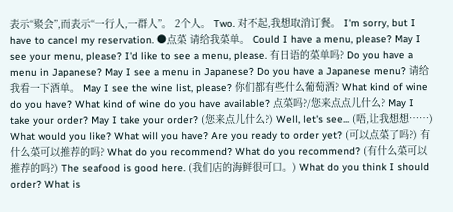表示“聚会”,而表示“一行人,一群人”。 2个人。 Two. 对不起,我想取消订餐。 I'm sorry, but I have to cancel my reservation. ●点菜 请给我菜单。 Could I have a menu, please? May I see your menu, please? I'd like to see a menu, please. 有日语的菜单吗? Do you have a menu in Japanese? May I see a menu in Japanese? Do you have a Japanese menu? 请给我看一下酒单。 May I see the wine list, please? 你们都有些什么葡萄酒? What kind of wine do you have? What kind of wine do you have available? 点菜吗?/您来点点儿什么? May I take your order? May I take your order? (您来点儿什么?) Well, let's see... (唔,让我想想……) What would you like? What will you have? Are you ready to order yet? (可以点菜了吗?) 有什么菜可以推荐的吗? What do you recommend? What do you recommend? (有什么菜可以推荐的吗?) The seafood is good here. (我们店的海鲜很可口。) What do you think I should order? What is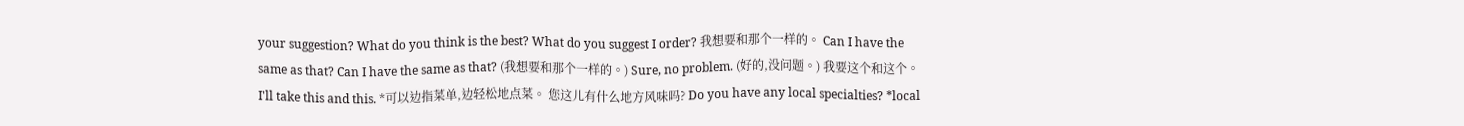your suggestion? What do you think is the best? What do you suggest I order? 我想要和那个一样的。 Can I have the same as that? Can I have the same as that? (我想要和那个一样的。) Sure, no problem. (好的,没问题。) 我要这个和这个。 I'll take this and this. *可以边指菜单,边轻松地点菜。 您这儿有什么地方风味吗? Do you have any local specialties? *local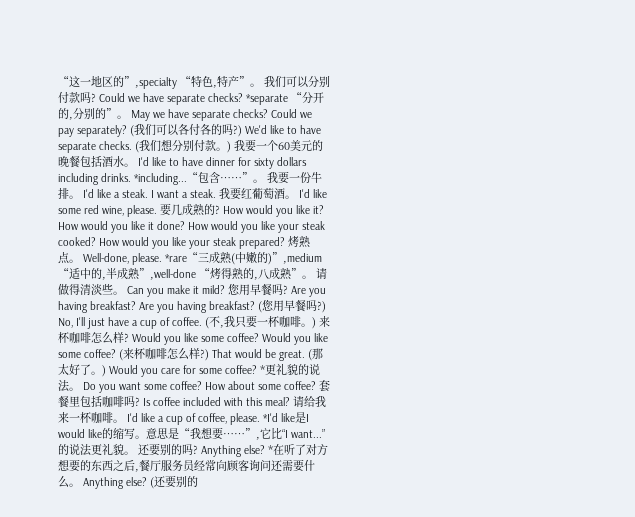“这一地区的”,specialty “特色,特产”。 我们可以分别付款吗? Could we have separate checks? *separate “分开的,分别的”。 May we have separate checks? Could we pay separately? (我们可以各付各的吗?) We'd like to have separate checks. (我们想分别付款。) 我要一个60美元的晚餐包括酒水。 I'd like to have dinner for sixty dollars including drinks. *including...“包含……”。 我要一份牛排。 I'd like a steak. I want a steak. 我要红葡萄酒。 I'd like some red wine, please. 要几成熟的? How would you like it? How would you like it done? How would you like your steak cooked? How would you like your steak prepared? 烤熟点。 Well-done, please. *rare“三成熟(中嫩的)”,medium “适中的,半成熟”,well-done “烤得熟的,八成熟”。 请做得清淡些。 Can you make it mild? 您用早餐吗? Are you having breakfast? Are you having breakfast? (您用早餐吗?) No, I'll just have a cup of coffee. (不,我只要一杯咖啡。) 来杯咖啡怎么样? Would you like some coffee? Would you like some coffee? (来杯咖啡怎么样?) That would be great. (那太好了。) Would you care for some coffee? *更礼貌的说法。 Do you want some coffee? How about some coffee? 套餐里包括咖啡吗? Is coffee included with this meal? 请给我来一杯咖啡。 I'd like a cup of coffee, please. *I'd like是I would like的缩写。意思是“我想要……”,它比“I want...”的说法更礼貌。 还要别的吗? Anything else? *在听了对方想要的东西之后,餐厅服务员经常向顾客询问还需要什么。 Anything else? (还要别的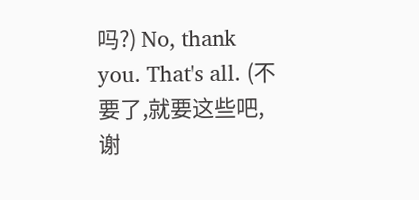吗?) No, thank you. That's all. (不要了,就要这些吧,谢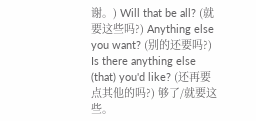谢。) Will that be all? (就要这些吗?) Anything else you want? (别的还要吗?) Is there anything else (that) you'd like? (还再要点其他的吗?) 够了/就要这些。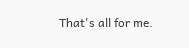That's all for me.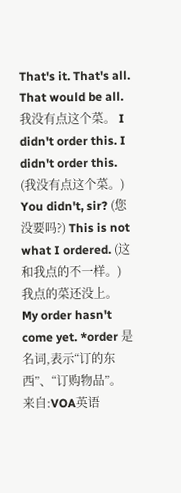That's it. That's all. That would be all. 我没有点这个菜。 I didn't order this. I didn't order this. (我没有点这个菜。) You didn't, sir? (您没要吗?) This is not what I ordered. (这和我点的不一样。) 我点的菜还没上。 My order hasn't come yet. *order 是名词,表示“订的东西”、“订购物品”。 来自:VOA英语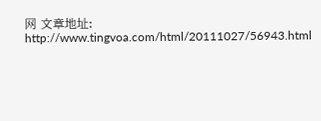网 文章地址: http://www.tingvoa.com/html/20111027/56943.html